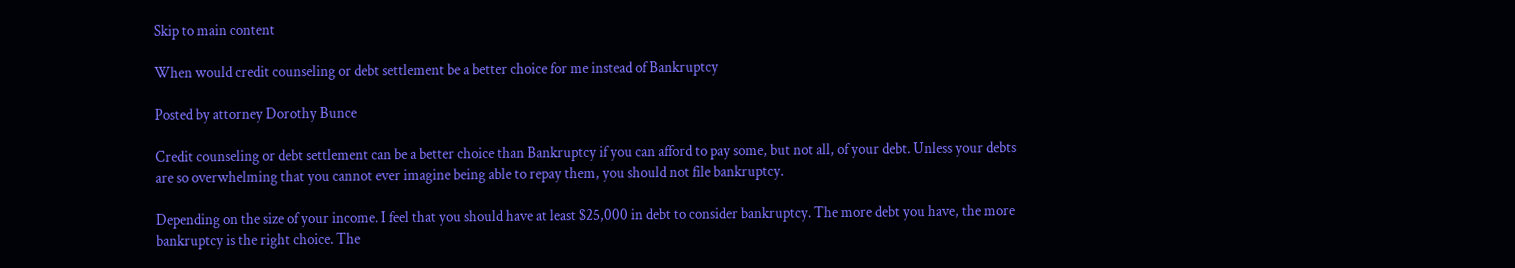Skip to main content

When would credit counseling or debt settlement be a better choice for me instead of Bankruptcy

Posted by attorney Dorothy Bunce

Credit counseling or debt settlement can be a better choice than Bankruptcy if you can afford to pay some, but not all, of your debt. Unless your debts are so overwhelming that you cannot ever imagine being able to repay them, you should not file bankruptcy.

Depending on the size of your income. I feel that you should have at least $25,000 in debt to consider bankruptcy. The more debt you have, the more bankruptcy is the right choice. The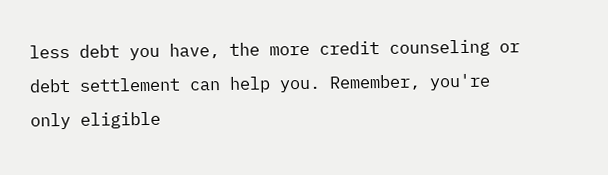less debt you have, the more credit counseling or debt settlement can help you. Remember, you're only eligible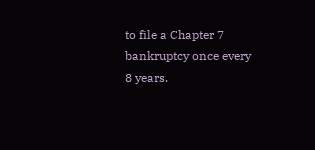to file a Chapter 7 bankruptcy once every 8 years.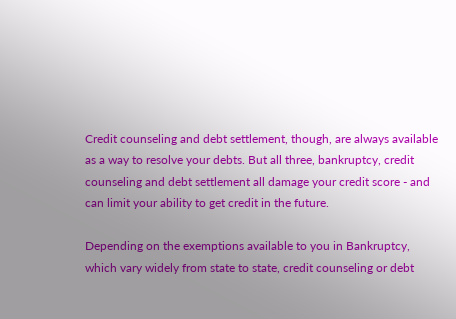Credit counseling and debt settlement, though, are always available as a way to resolve your debts. But all three, bankruptcy, credit counseling and debt settlement all damage your credit score - and can limit your ability to get credit in the future.

Depending on the exemptions available to you in Bankruptcy, which vary widely from state to state, credit counseling or debt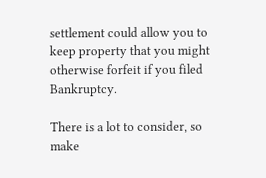settlement could allow you to keep property that you might otherwise forfeit if you filed Bankruptcy.

There is a lot to consider, so make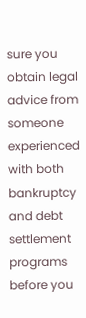sure you obtain legal advice from someone experienced with both bankruptcy and debt settlement programs before you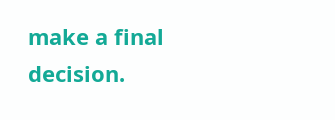make a final decision.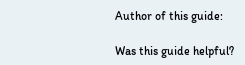Author of this guide:

Was this guide helpful?